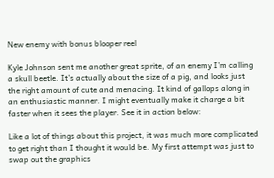New enemy with bonus blooper reel

Kyle Johnson sent me another great sprite, of an enemy I’m calling a skull beetle. It’s actually about the size of a pig, and looks just the right amount of cute and menacing. It kind of gallops along in an enthusiastic manner. I might eventually make it charge a bit faster when it sees the player. See it in action below:

Like a lot of things about this project, it was much more complicated to get right than I thought it would be. My first attempt was just to swap out the graphics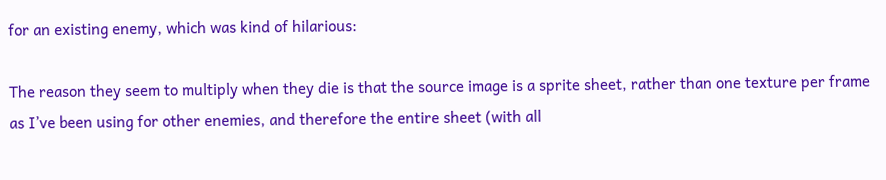for an existing enemy, which was kind of hilarious:

The reason they seem to multiply when they die is that the source image is a sprite sheet, rather than one texture per frame as I’ve been using for other enemies, and therefore the entire sheet (with all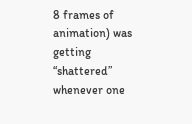8 frames of animation) was getting “shattered” whenever one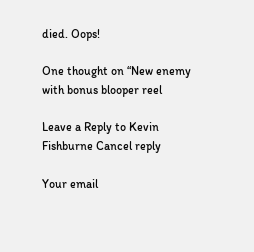died. Oops!

One thought on “New enemy with bonus blooper reel

Leave a Reply to Kevin Fishburne Cancel reply

Your email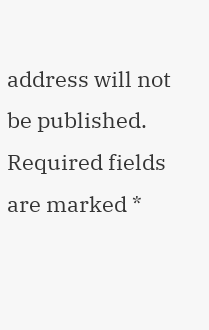address will not be published. Required fields are marked *